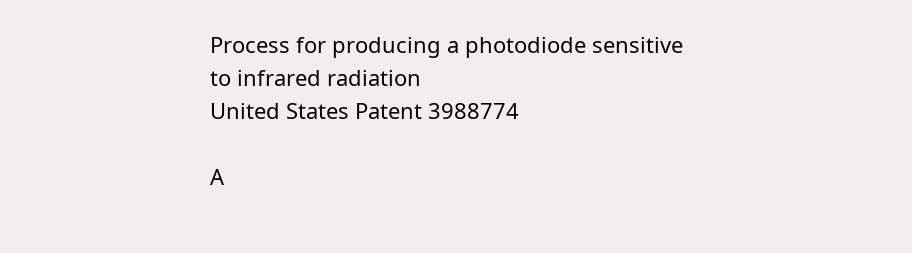Process for producing a photodiode sensitive to infrared radiation
United States Patent 3988774

A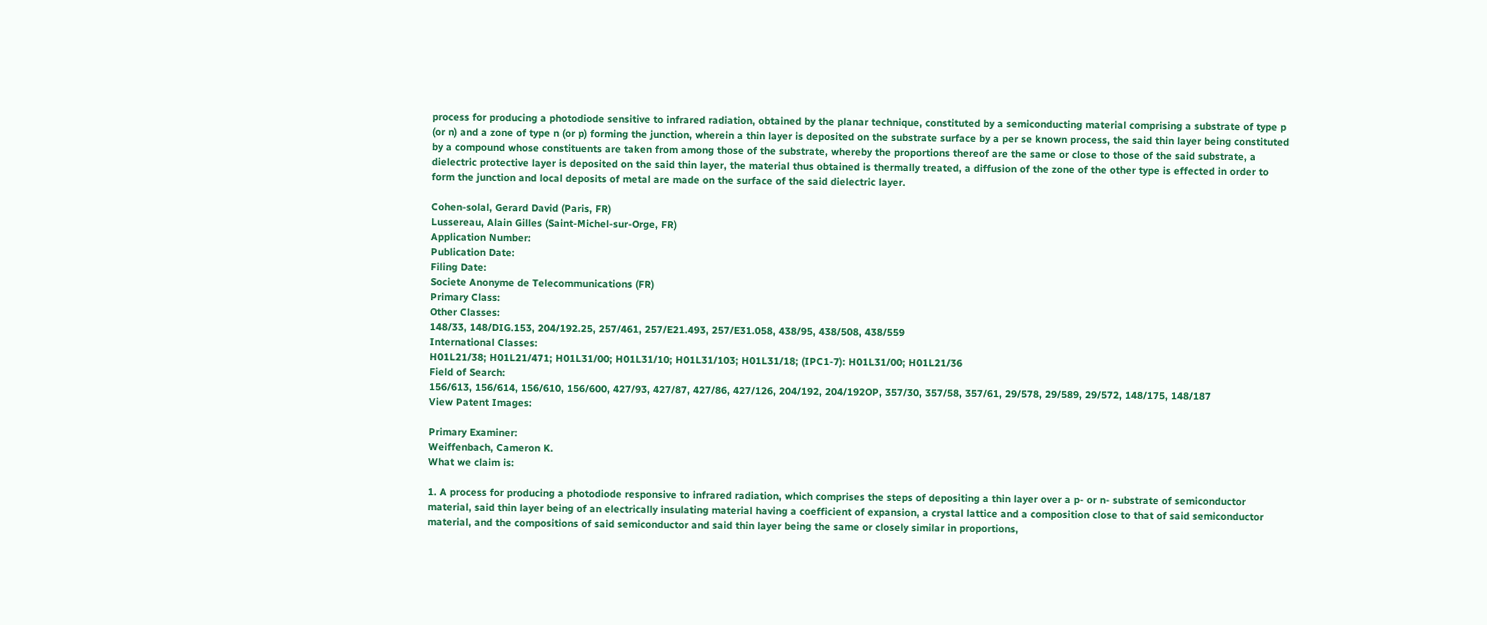process for producing a photodiode sensitive to infrared radiation, obtained by the planar technique, constituted by a semiconducting material comprising a substrate of type p (or n) and a zone of type n (or p) forming the junction, wherein a thin layer is deposited on the substrate surface by a per se known process, the said thin layer being constituted by a compound whose constituents are taken from among those of the substrate, whereby the proportions thereof are the same or close to those of the said substrate, a dielectric protective layer is deposited on the said thin layer, the material thus obtained is thermally treated, a diffusion of the zone of the other type is effected in order to form the junction and local deposits of metal are made on the surface of the said dielectric layer.

Cohen-solal, Gerard David (Paris, FR)
Lussereau, Alain Gilles (Saint-Michel-sur-Orge, FR)
Application Number:
Publication Date:
Filing Date:
Societe Anonyme de Telecommunications (FR)
Primary Class:
Other Classes:
148/33, 148/DIG.153, 204/192.25, 257/461, 257/E21.493, 257/E31.058, 438/95, 438/508, 438/559
International Classes:
H01L21/38; H01L21/471; H01L31/00; H01L31/10; H01L31/103; H01L31/18; (IPC1-7): H01L31/00; H01L21/36
Field of Search:
156/613, 156/614, 156/610, 156/600, 427/93, 427/87, 427/86, 427/126, 204/192, 204/192OP, 357/30, 357/58, 357/61, 29/578, 29/589, 29/572, 148/175, 148/187
View Patent Images:

Primary Examiner:
Weiffenbach, Cameron K.
What we claim is:

1. A process for producing a photodiode responsive to infrared radiation, which comprises the steps of depositing a thin layer over a p- or n- substrate of semiconductor material, said thin layer being of an electrically insulating material having a coefficient of expansion, a crystal lattice and a composition close to that of said semiconductor material, and the compositions of said semiconductor and said thin layer being the same or closely similar in proportions,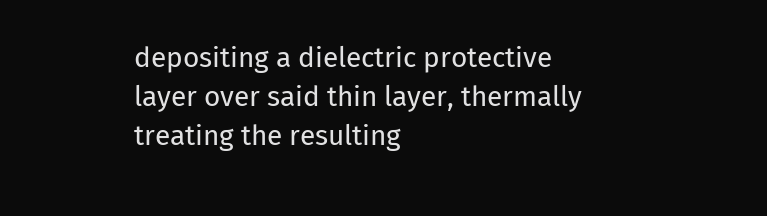depositing a dielectric protective layer over said thin layer, thermally treating the resulting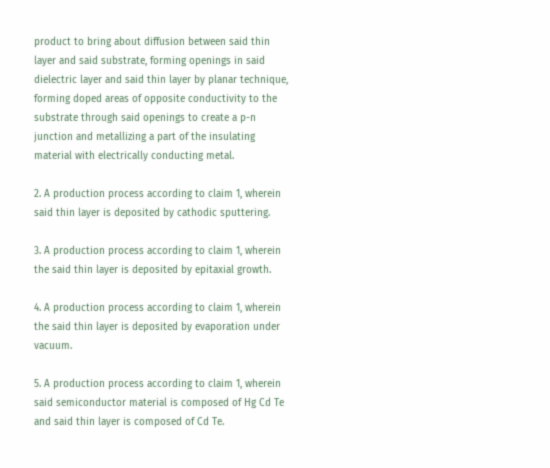product to bring about diffusion between said thin layer and said substrate, forming openings in said dielectric layer and said thin layer by planar technique, forming doped areas of opposite conductivity to the substrate through said openings to create a p-n junction and metallizing a part of the insulating material with electrically conducting metal.

2. A production process according to claim 1, wherein said thin layer is deposited by cathodic sputtering.

3. A production process according to claim 1, wherein the said thin layer is deposited by epitaxial growth.

4. A production process according to claim 1, wherein the said thin layer is deposited by evaporation under vacuum.

5. A production process according to claim 1, wherein said semiconductor material is composed of Hg Cd Te and said thin layer is composed of Cd Te.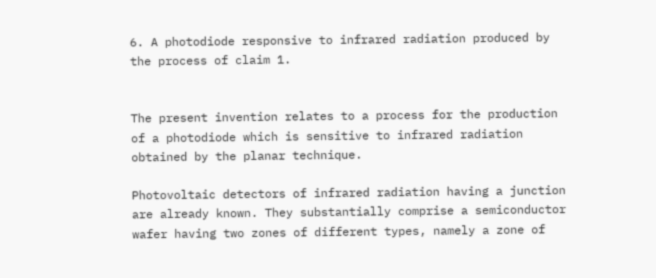6. A photodiode responsive to infrared radiation produced by the process of claim 1.


The present invention relates to a process for the production of a photodiode which is sensitive to infrared radiation obtained by the planar technique.

Photovoltaic detectors of infrared radiation having a junction are already known. They substantially comprise a semiconductor wafer having two zones of different types, namely a zone of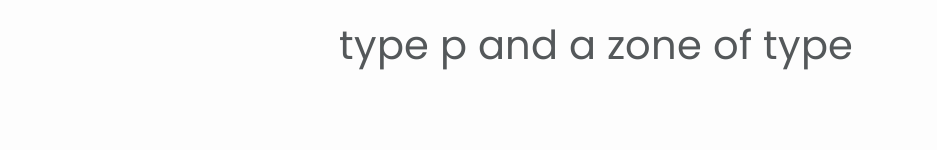type p and a zone of type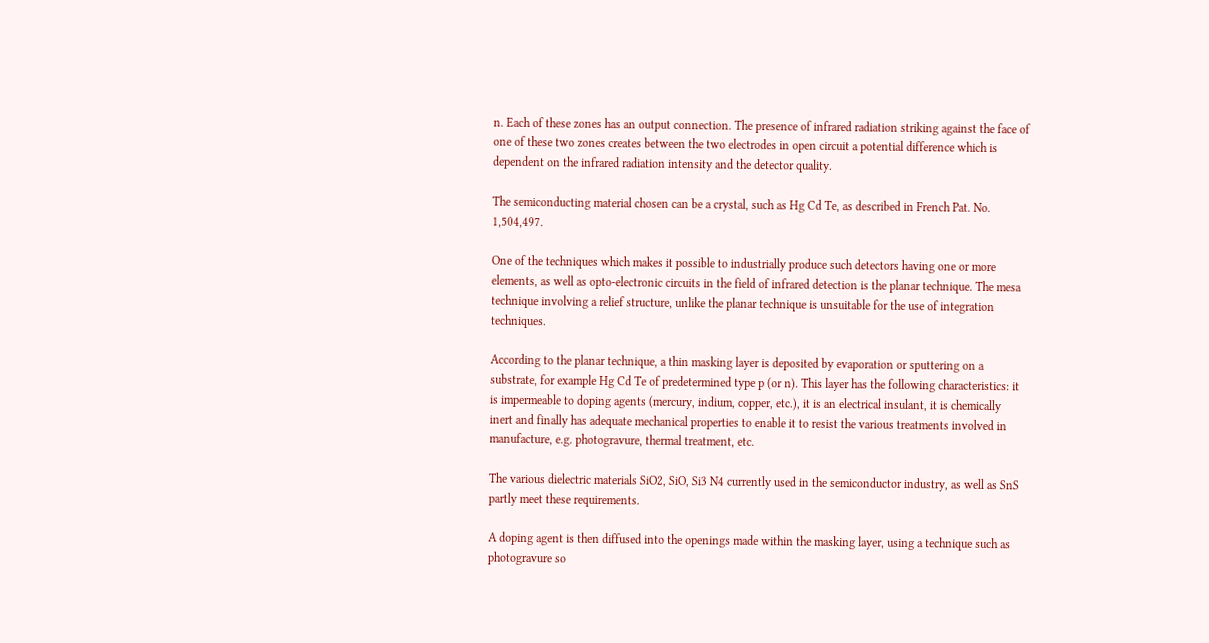n. Each of these zones has an output connection. The presence of infrared radiation striking against the face of one of these two zones creates between the two electrodes in open circuit a potential difference which is dependent on the infrared radiation intensity and the detector quality.

The semiconducting material chosen can be a crystal, such as Hg Cd Te, as described in French Pat. No. 1,504,497.

One of the techniques which makes it possible to industrially produce such detectors having one or more elements, as well as opto-electronic circuits in the field of infrared detection is the planar technique. The mesa technique involving a relief structure, unlike the planar technique is unsuitable for the use of integration techniques.

According to the planar technique, a thin masking layer is deposited by evaporation or sputtering on a substrate, for example Hg Cd Te of predetermined type p (or n). This layer has the following characteristics: it is impermeable to doping agents (mercury, indium, copper, etc.), it is an electrical insulant, it is chemically inert and finally has adequate mechanical properties to enable it to resist the various treatments involved in manufacture, e.g. photogravure, thermal treatment, etc.

The various dielectric materials SiO2, SiO, Si3 N4 currently used in the semiconductor industry, as well as SnS partly meet these requirements.

A doping agent is then diffused into the openings made within the masking layer, using a technique such as photogravure so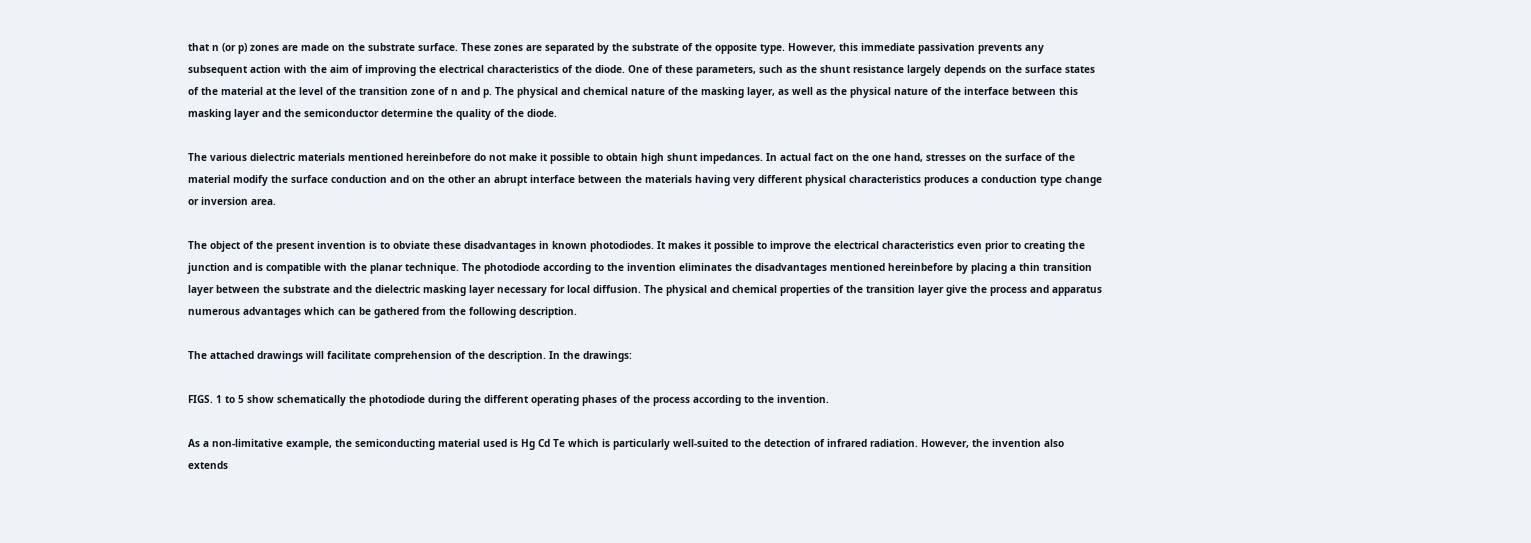that n (or p) zones are made on the substrate surface. These zones are separated by the substrate of the opposite type. However, this immediate passivation prevents any subsequent action with the aim of improving the electrical characteristics of the diode. One of these parameters, such as the shunt resistance largely depends on the surface states of the material at the level of the transition zone of n and p. The physical and chemical nature of the masking layer, as well as the physical nature of the interface between this masking layer and the semiconductor determine the quality of the diode.

The various dielectric materials mentioned hereinbefore do not make it possible to obtain high shunt impedances. In actual fact on the one hand, stresses on the surface of the material modify the surface conduction and on the other an abrupt interface between the materials having very different physical characteristics produces a conduction type change or inversion area.

The object of the present invention is to obviate these disadvantages in known photodiodes. It makes it possible to improve the electrical characteristics even prior to creating the junction and is compatible with the planar technique. The photodiode according to the invention eliminates the disadvantages mentioned hereinbefore by placing a thin transition layer between the substrate and the dielectric masking layer necessary for local diffusion. The physical and chemical properties of the transition layer give the process and apparatus numerous advantages which can be gathered from the following description.

The attached drawings will facilitate comprehension of the description. In the drawings:

FIGS. 1 to 5 show schematically the photodiode during the different operating phases of the process according to the invention.

As a non-limitative example, the semiconducting material used is Hg Cd Te which is particularly well-suited to the detection of infrared radiation. However, the invention also extends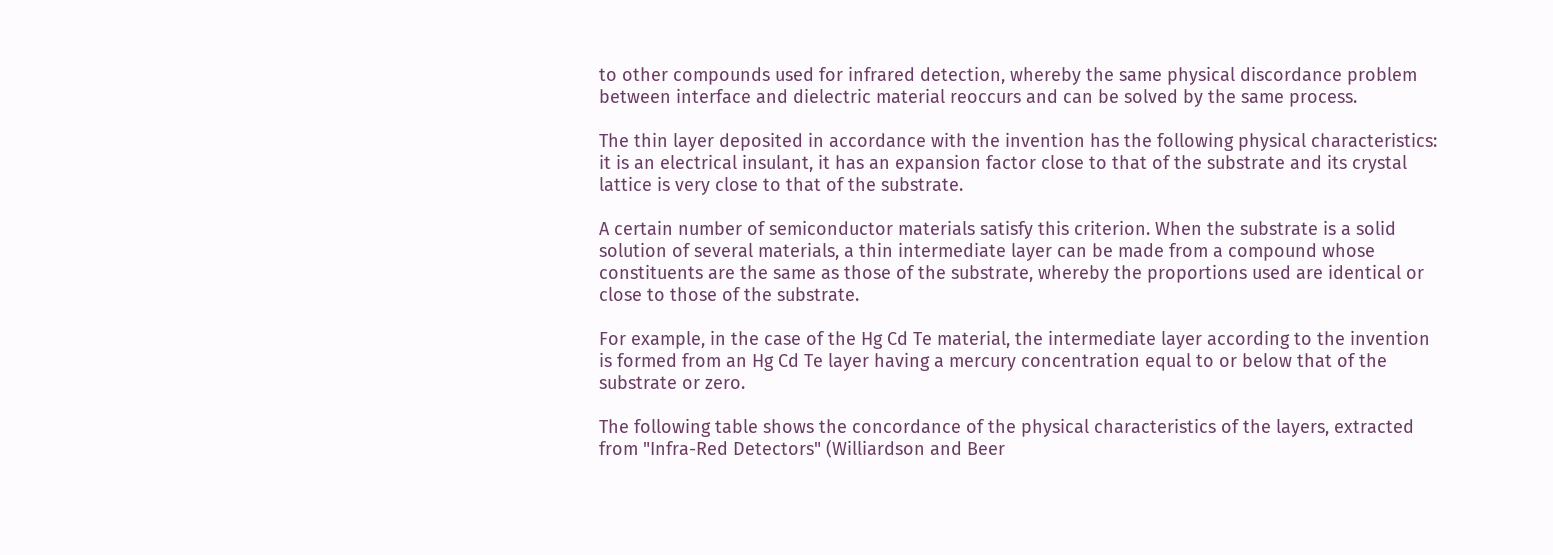to other compounds used for infrared detection, whereby the same physical discordance problem between interface and dielectric material reoccurs and can be solved by the same process.

The thin layer deposited in accordance with the invention has the following physical characteristics: it is an electrical insulant, it has an expansion factor close to that of the substrate and its crystal lattice is very close to that of the substrate.

A certain number of semiconductor materials satisfy this criterion. When the substrate is a solid solution of several materials, a thin intermediate layer can be made from a compound whose constituents are the same as those of the substrate, whereby the proportions used are identical or close to those of the substrate.

For example, in the case of the Hg Cd Te material, the intermediate layer according to the invention is formed from an Hg Cd Te layer having a mercury concentration equal to or below that of the substrate or zero.

The following table shows the concordance of the physical characteristics of the layers, extracted from "Infra-Red Detectors" (Williardson and Beer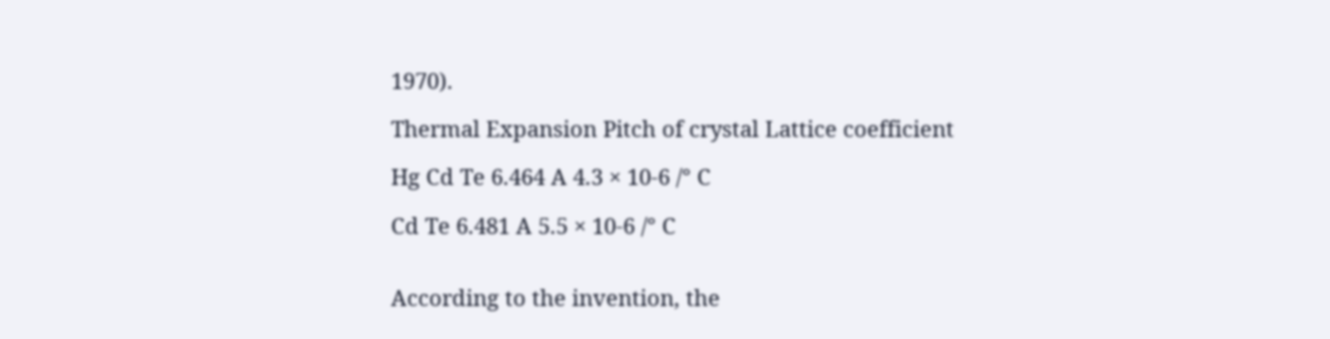1970).

Thermal Expansion Pitch of crystal Lattice coefficient

Hg Cd Te 6.464 A 4.3 × 10-6 /° C

Cd Te 6.481 A 5.5 × 10-6 /° C


According to the invention, the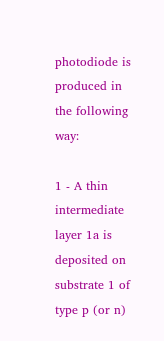photodiode is produced in the following way:

1 - A thin intermediate layer 1a is deposited on substrate 1 of type p (or n)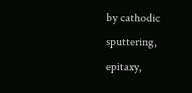by cathodic sputtering, epitaxy,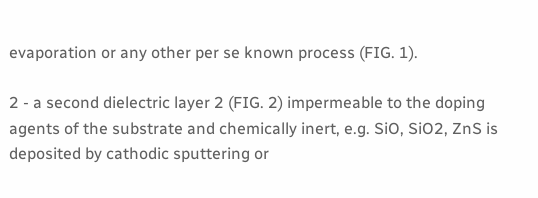evaporation or any other per se known process (FIG. 1).

2 - a second dielectric layer 2 (FIG. 2) impermeable to the doping agents of the substrate and chemically inert, e.g. SiO, SiO2, ZnS is deposited by cathodic sputtering or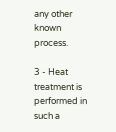any other known process.

3 - Heat treatment is performed in such a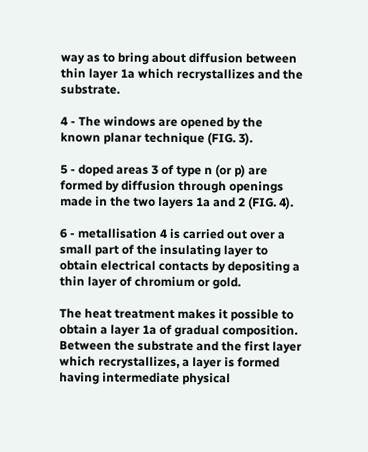way as to bring about diffusion between thin layer 1a which recrystallizes and the substrate.

4 - The windows are opened by the known planar technique (FIG. 3).

5 - doped areas 3 of type n (or p) are formed by diffusion through openings made in the two layers 1a and 2 (FIG. 4).

6 - metallisation 4 is carried out over a small part of the insulating layer to obtain electrical contacts by depositing a thin layer of chromium or gold.

The heat treatment makes it possible to obtain a layer 1a of gradual composition. Between the substrate and the first layer which recrystallizes, a layer is formed having intermediate physical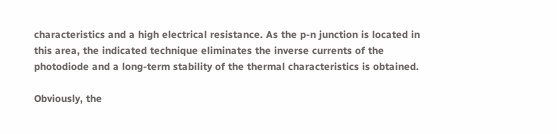characteristics and a high electrical resistance. As the p-n junction is located in this area, the indicated technique eliminates the inverse currents of the photodiode and a long-term stability of the thermal characteristics is obtained.

Obviously, the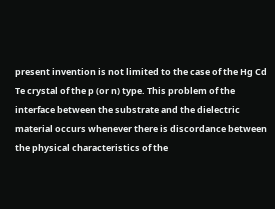present invention is not limited to the case of the Hg Cd Te crystal of the p (or n) type. This problem of the interface between the substrate and the dielectric material occurs whenever there is discordance between the physical characteristics of the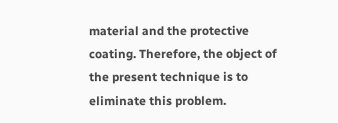material and the protective coating. Therefore, the object of the present technique is to eliminate this problem.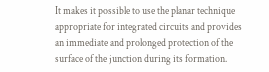It makes it possible to use the planar technique appropriate for integrated circuits and provides an immediate and prolonged protection of the surface of the junction during its formation.